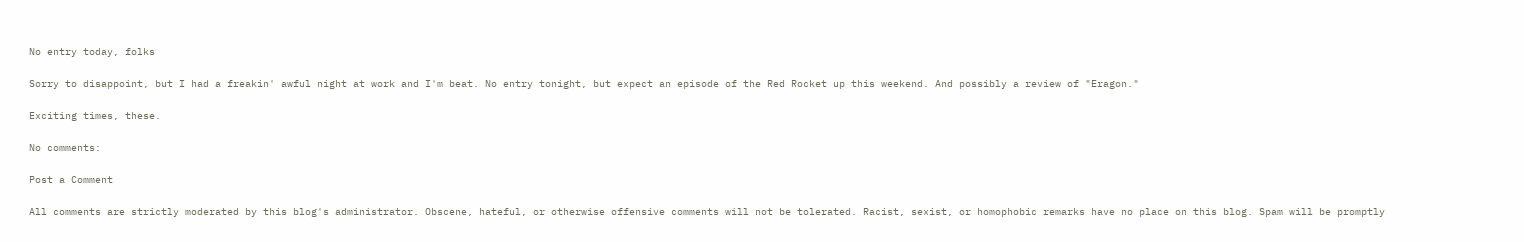No entry today, folks

Sorry to disappoint, but I had a freakin' awful night at work and I'm beat. No entry tonight, but expect an episode of the Red Rocket up this weekend. And possibly a review of "Eragon."

Exciting times, these.

No comments:

Post a Comment

All comments are strictly moderated by this blog's administrator. Obscene, hateful, or otherwise offensive comments will not be tolerated. Racist, sexist, or homophobic remarks have no place on this blog. Spam will be promptly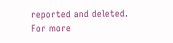reported and deleted. For more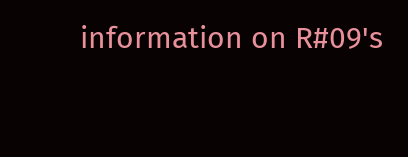information on R#09's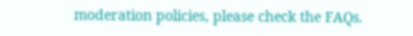moderation policies, please check the FAQs.